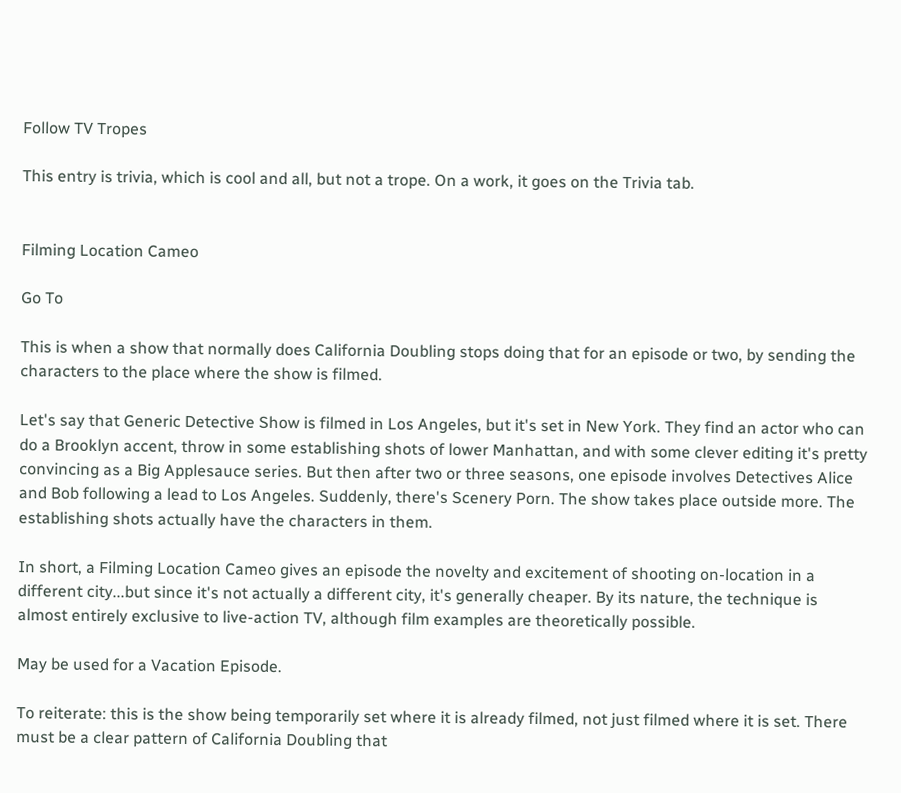Follow TV Tropes

This entry is trivia, which is cool and all, but not a trope. On a work, it goes on the Trivia tab.


Filming Location Cameo

Go To

This is when a show that normally does California Doubling stops doing that for an episode or two, by sending the characters to the place where the show is filmed.

Let's say that Generic Detective Show is filmed in Los Angeles, but it's set in New York. They find an actor who can do a Brooklyn accent, throw in some establishing shots of lower Manhattan, and with some clever editing it's pretty convincing as a Big Applesauce series. But then after two or three seasons, one episode involves Detectives Alice and Bob following a lead to Los Angeles. Suddenly, there's Scenery Porn. The show takes place outside more. The establishing shots actually have the characters in them.

In short, a Filming Location Cameo gives an episode the novelty and excitement of shooting on-location in a different city...but since it's not actually a different city, it's generally cheaper. By its nature, the technique is almost entirely exclusive to live-action TV, although film examples are theoretically possible.

May be used for a Vacation Episode.

To reiterate: this is the show being temporarily set where it is already filmed, not just filmed where it is set. There must be a clear pattern of California Doubling that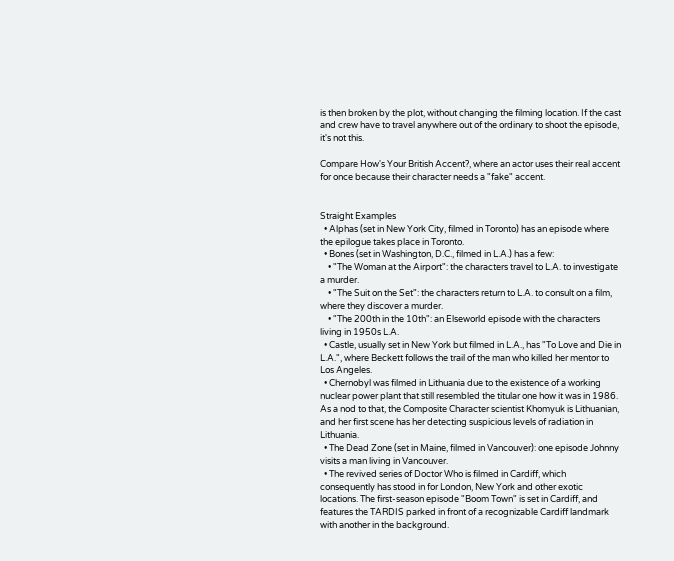is then broken by the plot, without changing the filming location. If the cast and crew have to travel anywhere out of the ordinary to shoot the episode, it's not this.

Compare How's Your British Accent?, where an actor uses their real accent for once because their character needs a "fake" accent.


Straight Examples
  • Alphas (set in New York City, filmed in Toronto) has an episode where the epilogue takes place in Toronto.
  • Bones (set in Washington, D.C., filmed in L.A.) has a few:
    • "The Woman at the Airport": the characters travel to L.A. to investigate a murder.
    • "The Suit on the Set": the characters return to L.A. to consult on a film, where they discover a murder.
    • "The 200th in the 10th": an Elseworld episode with the characters living in 1950s L.A.
  • Castle, usually set in New York but filmed in L.A., has "To Love and Die in L.A.", where Beckett follows the trail of the man who killed her mentor to Los Angeles.
  • Chernobyl was filmed in Lithuania due to the existence of a working nuclear power plant that still resembled the titular one how it was in 1986. As a nod to that, the Composite Character scientist Khomyuk is Lithuanian, and her first scene has her detecting suspicious levels of radiation in Lithuania.
  • The Dead Zone (set in Maine, filmed in Vancouver): one episode Johnny visits a man living in Vancouver.
  • The revived series of Doctor Who is filmed in Cardiff, which consequently has stood in for London, New York and other exotic locations. The first-season episode "Boom Town" is set in Cardiff, and features the TARDIS parked in front of a recognizable Cardiff landmark with another in the background.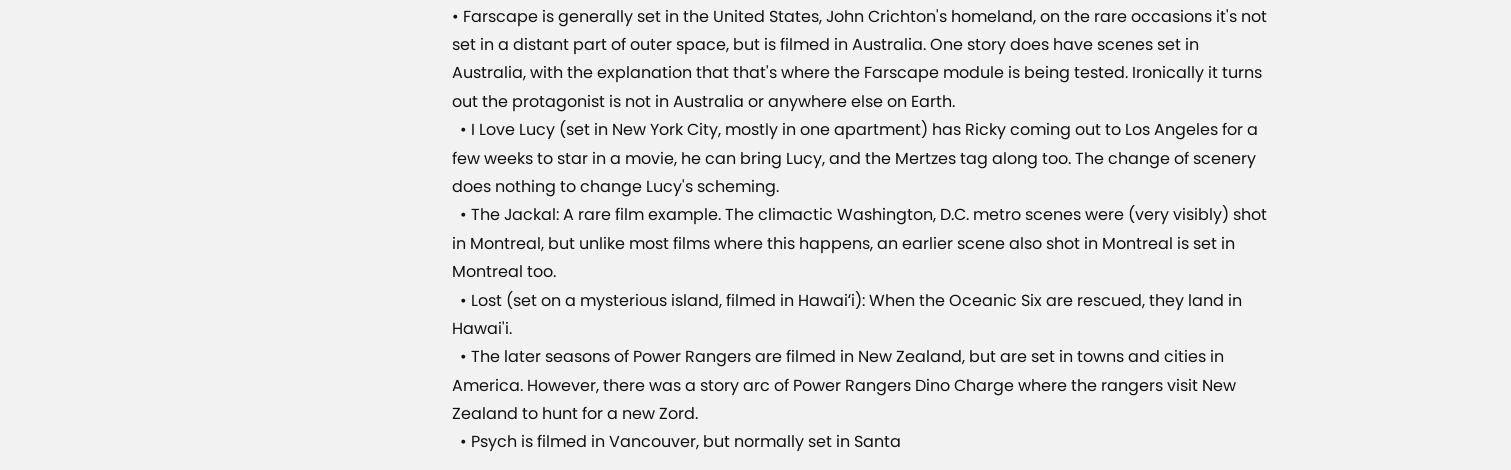• Farscape is generally set in the United States, John Crichton's homeland, on the rare occasions it's not set in a distant part of outer space, but is filmed in Australia. One story does have scenes set in Australia, with the explanation that that's where the Farscape module is being tested. Ironically it turns out the protagonist is not in Australia or anywhere else on Earth.
  • I Love Lucy (set in New York City, mostly in one apartment) has Ricky coming out to Los Angeles for a few weeks to star in a movie, he can bring Lucy, and the Mertzes tag along too. The change of scenery does nothing to change Lucy's scheming.
  • The Jackal: A rare film example. The climactic Washington, D.C. metro scenes were (very visibly) shot in Montreal, but unlike most films where this happens, an earlier scene also shot in Montreal is set in Montreal too.
  • Lost (set on a mysterious island, filmed in Hawaiʻi): When the Oceanic Six are rescued, they land in Hawai'i.
  • The later seasons of Power Rangers are filmed in New Zealand, but are set in towns and cities in America. However, there was a story arc of Power Rangers Dino Charge where the rangers visit New Zealand to hunt for a new Zord.
  • Psych is filmed in Vancouver, but normally set in Santa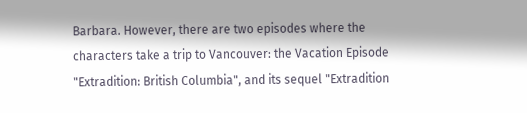Barbara. However, there are two episodes where the characters take a trip to Vancouver: the Vacation Episode "Extradition: British Columbia", and its sequel "Extradition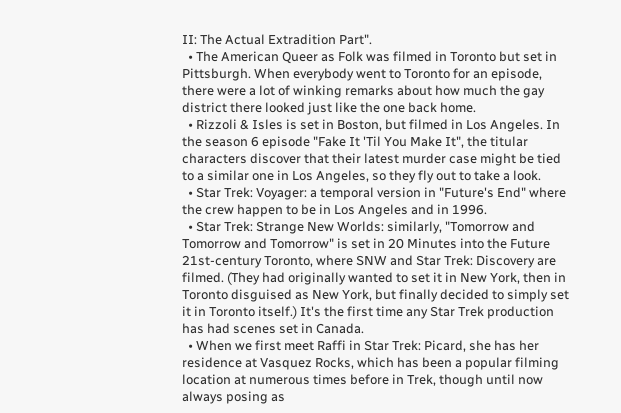II: The Actual Extradition Part".
  • The American Queer as Folk was filmed in Toronto but set in Pittsburgh. When everybody went to Toronto for an episode, there were a lot of winking remarks about how much the gay district there looked just like the one back home.
  • Rizzoli & Isles is set in Boston, but filmed in Los Angeles. In the season 6 episode "Fake It 'Til You Make It", the titular characters discover that their latest murder case might be tied to a similar one in Los Angeles, so they fly out to take a look.
  • Star Trek: Voyager: a temporal version in "Future's End" where the crew happen to be in Los Angeles and in 1996.
  • Star Trek: Strange New Worlds: similarly, "Tomorrow and Tomorrow and Tomorrow" is set in 20 Minutes into the Future 21st-century Toronto, where SNW and Star Trek: Discovery are filmed. (They had originally wanted to set it in New York, then in Toronto disguised as New York, but finally decided to simply set it in Toronto itself.) It's the first time any Star Trek production has had scenes set in Canada.
  • When we first meet Raffi in Star Trek: Picard, she has her residence at Vasquez Rocks, which has been a popular filming location at numerous times before in Trek, though until now always posing as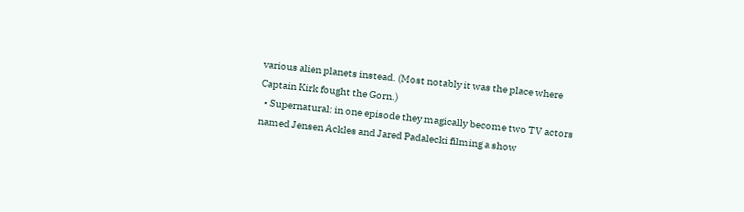various alien planets instead. (Most notably it was the place where Captain Kirk fought the Gorn.)
  • Supernatural: in one episode they magically become two TV actors named Jensen Ackles and Jared Padalecki filming a show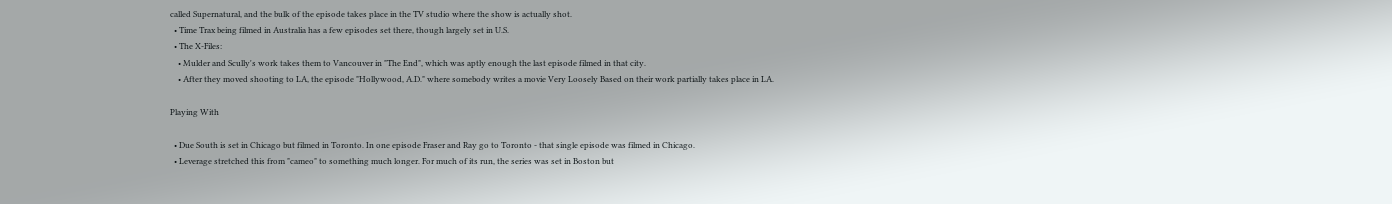called Supernatural, and the bulk of the episode takes place in the TV studio where the show is actually shot.
  • Time Trax being filmed in Australia has a few episodes set there, though largely set in U.S.
  • The X-Files:
    • Mulder and Scully's work takes them to Vancouver in "The End", which was aptly enough the last episode filmed in that city.
    • After they moved shooting to LA, the episode "Hollywood, A.D." where somebody writes a movie Very Loosely Based on their work partially takes place in LA.

Playing With

  • Due South is set in Chicago but filmed in Toronto. In one episode Fraser and Ray go to Toronto - that single episode was filmed in Chicago.
  • Leverage stretched this from "cameo" to something much longer. For much of its run, the series was set in Boston but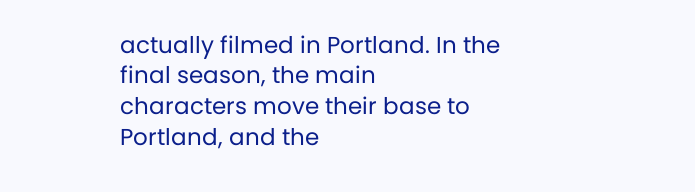actually filmed in Portland. In the final season, the main characters move their base to Portland, and the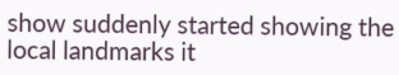show suddenly started showing the local landmarks it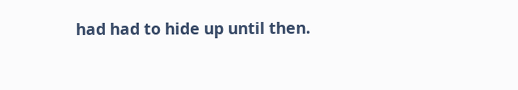had had to hide up until then.